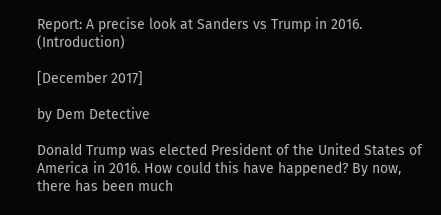Report: A precise look at Sanders vs Trump in 2016. (Introduction)

[December 2017]

by Dem Detective

Donald Trump was elected President of the United States of America in 2016. How could this have happened? By now, there has been much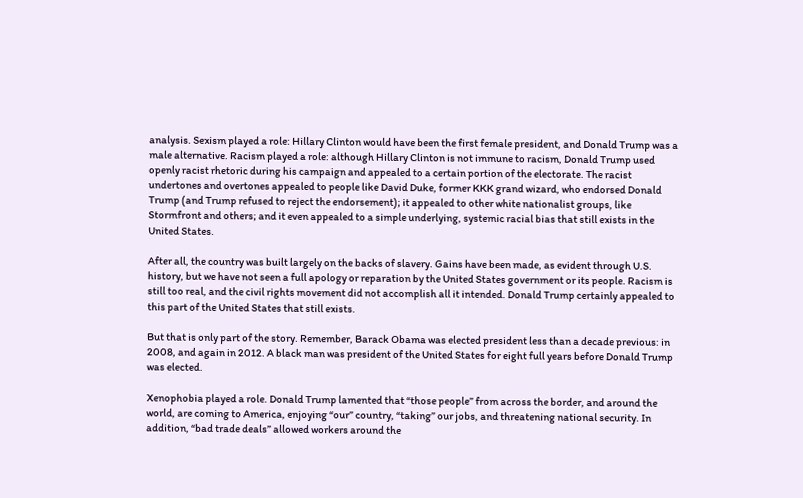analysis. Sexism played a role: Hillary Clinton would have been the first female president, and Donald Trump was a male alternative. Racism played a role: although Hillary Clinton is not immune to racism, Donald Trump used openly racist rhetoric during his campaign and appealed to a certain portion of the electorate. The racist undertones and overtones appealed to people like David Duke, former KKK grand wizard, who endorsed Donald Trump (and Trump refused to reject the endorsement); it appealed to other white nationalist groups, like Stormfront and others; and it even appealed to a simple underlying, systemic racial bias that still exists in the United States.

After all, the country was built largely on the backs of slavery. Gains have been made, as evident through U.S. history, but we have not seen a full apology or reparation by the United States government or its people. Racism is still too real, and the civil rights movement did not accomplish all it intended. Donald Trump certainly appealed to this part of the United States that still exists.

But that is only part of the story. Remember, Barack Obama was elected president less than a decade previous: in 2008, and again in 2012. A black man was president of the United States for eight full years before Donald Trump was elected.

Xenophobia played a role. Donald Trump lamented that “those people” from across the border, and around the world, are coming to America, enjoying “our” country, “taking” our jobs, and threatening national security. In addition, “bad trade deals” allowed workers around the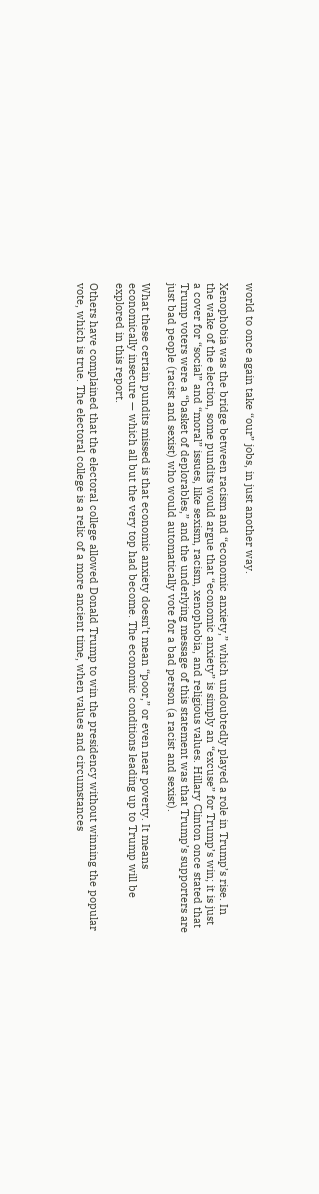world to once again take “our” jobs, in just another way.

Xenophobia was the bridge between racism and “economic anxiety,” which undoubtedly played a role in Trump’s rise. In the wake of the election, some pundits would argue that “economic anxiety” is simply an “excuse” for Trump’s win; it is just a cover for “social” and “moral” issues, like sexism, racism, xenophobia, and religious values. Hillary Clinton once stated that Trump voters were a “basket of deplorables,” and the underlying message of this statement was that Trump’s supporters are just bad people (racist and sexist) who would automatically vote for a bad person (a racist and sexist).

What these certain pundits missed is that economic anxiety doesn’t mean “poor,” or even near poverty. It means economically insecure — which all but the very top had become. The economic conditions leading up to Trump will be explored in this report.

Others have complained that the electoral college allowed Donald Trump to win the presidency without winning the popular vote, which is true. The electoral college is a relic of a more ancient time, when values and circumstances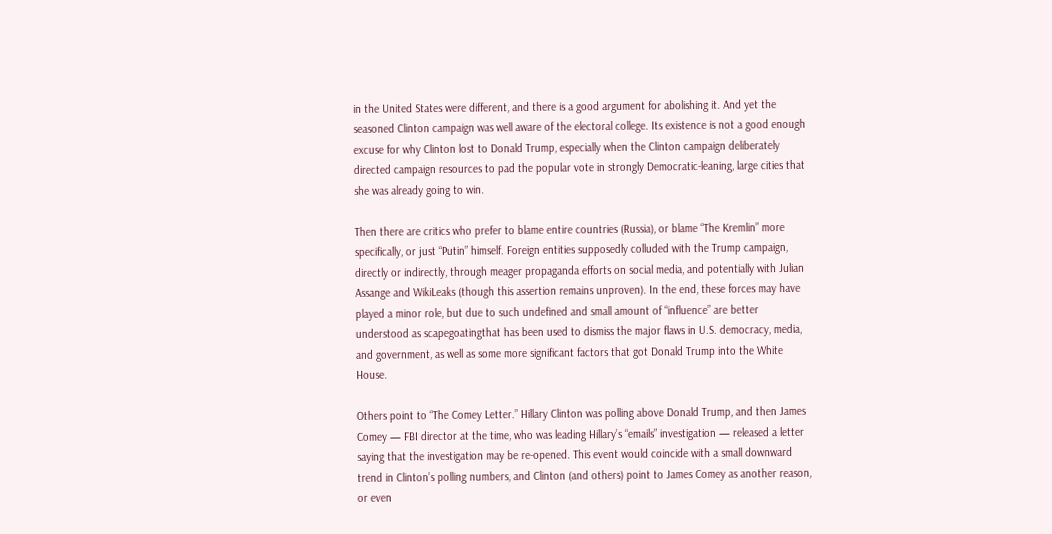in the United States were different, and there is a good argument for abolishing it. And yet the seasoned Clinton campaign was well aware of the electoral college. Its existence is not a good enough excuse for why Clinton lost to Donald Trump, especially when the Clinton campaign deliberately directed campaign resources to pad the popular vote in strongly Democratic-leaning, large cities that she was already going to win.

Then there are critics who prefer to blame entire countries (Russia), or blame “The Kremlin” more specifically, or just “Putin” himself. Foreign entities supposedly colluded with the Trump campaign, directly or indirectly, through meager propaganda efforts on social media, and potentially with Julian Assange and WikiLeaks (though this assertion remains unproven). In the end, these forces may have played a minor role, but due to such undefined and small amount of “influence” are better understood as scapegoatingthat has been used to dismiss the major flaws in U.S. democracy, media, and government, as well as some more significant factors that got Donald Trump into the White House.

Others point to “The Comey Letter.” Hillary Clinton was polling above Donald Trump, and then James Comey — FBI director at the time, who was leading Hillary’s “emails” investigation — released a letter saying that the investigation may be re-opened. This event would coincide with a small downward trend in Clinton’s polling numbers, and Clinton (and others) point to James Comey as another reason, or even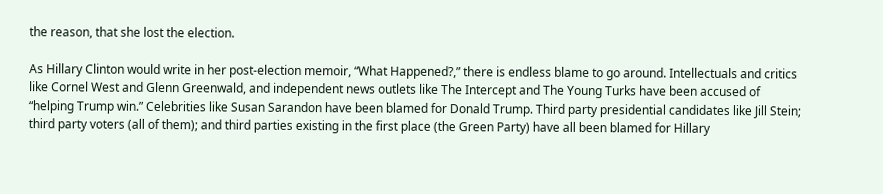the reason, that she lost the election.

As Hillary Clinton would write in her post-election memoir, “What Happened?,” there is endless blame to go around. Intellectuals and critics like Cornel West and Glenn Greenwald, and independent news outlets like The Intercept and The Young Turks have been accused of “helping Trump win.” Celebrities like Susan Sarandon have been blamed for Donald Trump. Third party presidential candidates like Jill Stein; third party voters (all of them); and third parties existing in the first place (the Green Party) have all been blamed for Hillary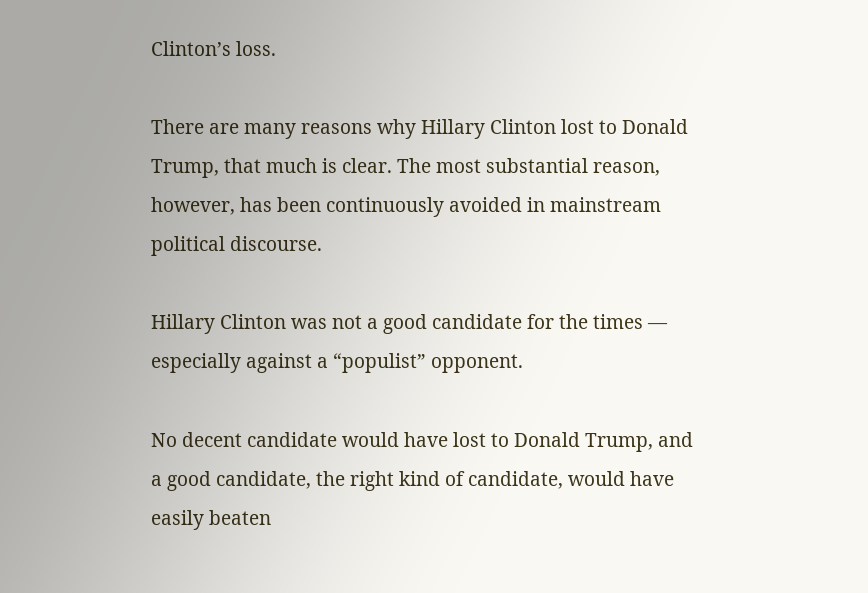Clinton’s loss.

There are many reasons why Hillary Clinton lost to Donald Trump, that much is clear. The most substantial reason, however, has been continuously avoided in mainstream political discourse.

Hillary Clinton was not a good candidate for the times — especially against a “populist” opponent.

No decent candidate would have lost to Donald Trump, and a good candidate, the right kind of candidate, would have easily beaten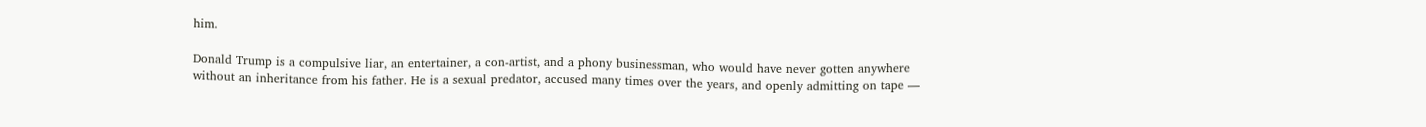him.

Donald Trump is a compulsive liar, an entertainer, a con-artist, and a phony businessman, who would have never gotten anywhere without an inheritance from his father. He is a sexual predator, accused many times over the years, and openly admitting on tape —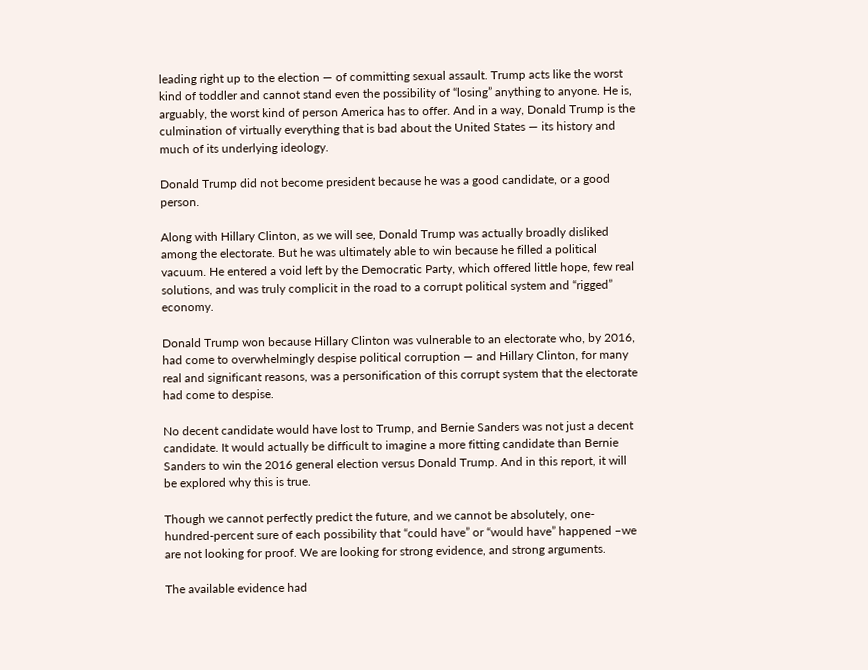leading right up to the election — of committing sexual assault. Trump acts like the worst kind of toddler and cannot stand even the possibility of “losing” anything to anyone. He is, arguably, the worst kind of person America has to offer. And in a way, Donald Trump is the culmination of virtually everything that is bad about the United States — its history and much of its underlying ideology.

Donald Trump did not become president because he was a good candidate, or a good person.

Along with Hillary Clinton, as we will see, Donald Trump was actually broadly disliked among the electorate. But he was ultimately able to win because he filled a political vacuum. He entered a void left by the Democratic Party, which offered little hope, few real solutions, and was truly complicit in the road to a corrupt political system and “rigged” economy.

Donald Trump won because Hillary Clinton was vulnerable to an electorate who, by 2016, had come to overwhelmingly despise political corruption — and Hillary Clinton, for many real and significant reasons, was a personification of this corrupt system that the electorate had come to despise.

No decent candidate would have lost to Trump, and Bernie Sanders was not just a decent candidate. It would actually be difficult to imagine a more fitting candidate than Bernie Sanders to win the 2016 general election versus Donald Trump. And in this report, it will be explored why this is true.

Though we cannot perfectly predict the future, and we cannot be absolutely, one-hundred-percent sure of each possibility that “could have” or “would have” happened –we are not looking for proof. We are looking for strong evidence, and strong arguments.

The available evidence had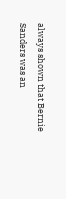always shown that Bernie Sanders was an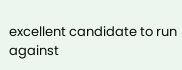excellent candidate to run against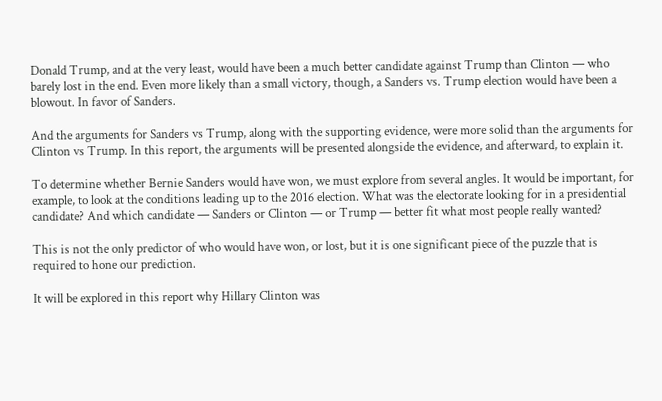Donald Trump, and at the very least, would have been a much better candidate against Trump than Clinton — who barely lost in the end. Even more likely than a small victory, though, a Sanders vs. Trump election would have been a blowout. In favor of Sanders.

And the arguments for Sanders vs Trump, along with the supporting evidence, were more solid than the arguments for Clinton vs Trump. In this report, the arguments will be presented alongside the evidence, and afterward, to explain it.

To determine whether Bernie Sanders would have won, we must explore from several angles. It would be important, for example, to look at the conditions leading up to the 2016 election. What was the electorate looking for in a presidential candidate? And which candidate — Sanders or Clinton — or Trump — better fit what most people really wanted?

This is not the only predictor of who would have won, or lost, but it is one significant piece of the puzzle that is required to hone our prediction.

It will be explored in this report why Hillary Clinton was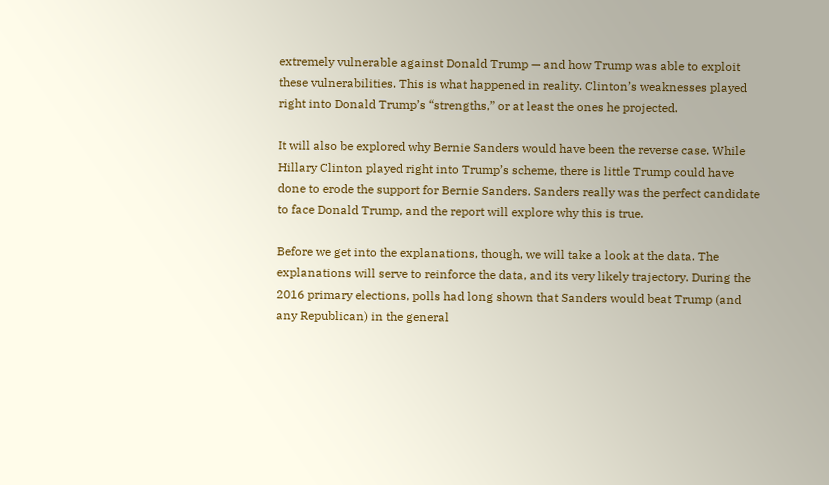extremely vulnerable against Donald Trump — and how Trump was able to exploit these vulnerabilities. This is what happened in reality. Clinton’s weaknesses played right into Donald Trump’s “strengths,” or at least the ones he projected.

It will also be explored why Bernie Sanders would have been the reverse case. While Hillary Clinton played right into Trump’s scheme, there is little Trump could have done to erode the support for Bernie Sanders. Sanders really was the perfect candidate to face Donald Trump, and the report will explore why this is true.

Before we get into the explanations, though, we will take a look at the data. The explanations will serve to reinforce the data, and its very likely trajectory. During the 2016 primary elections, polls had long shown that Sanders would beat Trump (and any Republican) in the general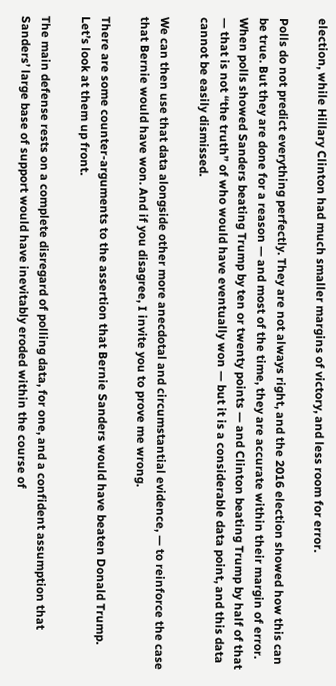election, while Hillary Clinton had much smaller margins of victory, and less room for error.

Polls do not predict everything perfectly. They are not always right, and the 2016 election showed how this can be true. But they are done for a reason — and most of the time, they are accurate within their margin of error. When polls showed Sanders beating Trump by ten or twenty points — and Clinton beating Trump by half of that — that is not “the truth” of who would have eventually won — but it is a considerable data point, and this data cannot be easily dismissed.

We can then use that data alongside other more anecdotal and circumstantial evidence, — to reinforce the case that Bernie would have won. And if you disagree, I invite you to prove me wrong.

There are some counter-arguments to the assertion that Bernie Sanders would have beaten Donald Trump. Let’s look at them up front.

The main defense rests on a complete disregard of polling data, for one, and a confident assumption that Sanders’ large base of support would have inevitably eroded within the course of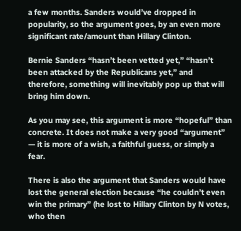a few months. Sanders would’ve dropped in popularity, so the argument goes, by an even more significant rate/amount than Hillary Clinton.

Bernie Sanders “hasn’t been vetted yet,” “hasn’t been attacked by the Republicans yet,” and therefore, something will inevitably pop up that will bring him down.

As you may see, this argument is more “hopeful” than concrete. It does not make a very good “argument” — it is more of a wish, a faithful guess, or simply a fear.

There is also the argument that Sanders would have lost the general election because “he couldn’t even win the primary” (he lost to Hillary Clinton by N votes, who then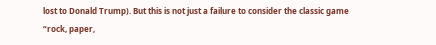lost to Donald Trump). But this is not just a failure to consider the classic game “rock, paper,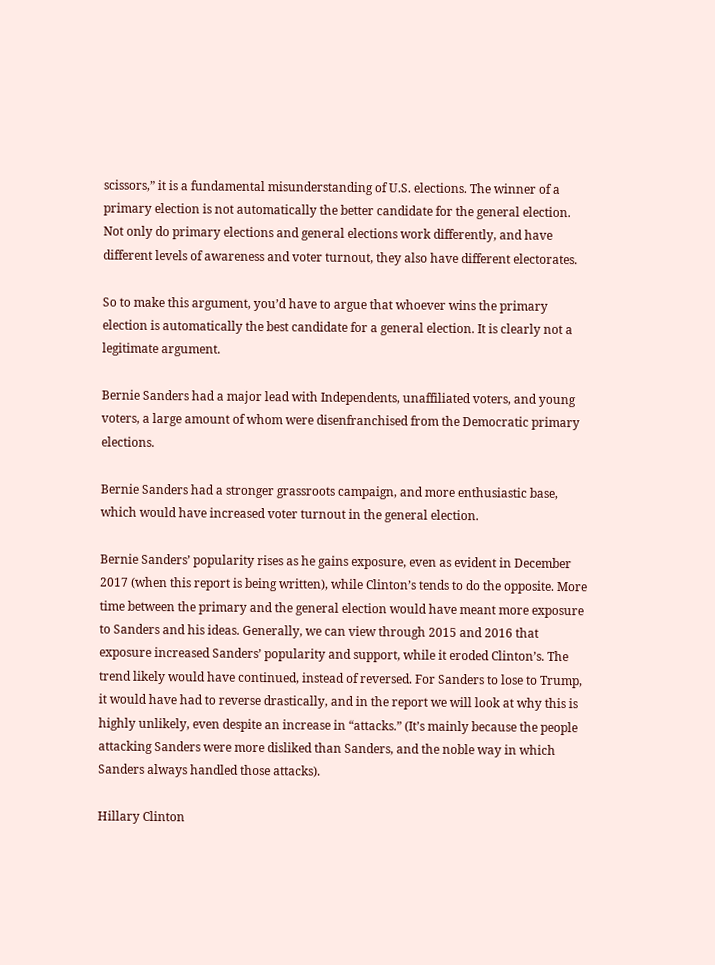scissors,” it is a fundamental misunderstanding of U.S. elections. The winner of a primary election is not automatically the better candidate for the general election. Not only do primary elections and general elections work differently, and have different levels of awareness and voter turnout, they also have different electorates.

So to make this argument, you’d have to argue that whoever wins the primary election is automatically the best candidate for a general election. It is clearly not a legitimate argument.

Bernie Sanders had a major lead with Independents, unaffiliated voters, and young voters, a large amount of whom were disenfranchised from the Democratic primary elections.

Bernie Sanders had a stronger grassroots campaign, and more enthusiastic base, which would have increased voter turnout in the general election.

Bernie Sanders’ popularity rises as he gains exposure, even as evident in December 2017 (when this report is being written), while Clinton’s tends to do the opposite. More time between the primary and the general election would have meant more exposure to Sanders and his ideas. Generally, we can view through 2015 and 2016 that exposure increased Sanders’ popularity and support, while it eroded Clinton’s. The trend likely would have continued, instead of reversed. For Sanders to lose to Trump, it would have had to reverse drastically, and in the report we will look at why this is highly unlikely, even despite an increase in “attacks.” (It’s mainly because the people attacking Sanders were more disliked than Sanders, and the noble way in which Sanders always handled those attacks).

Hillary Clinton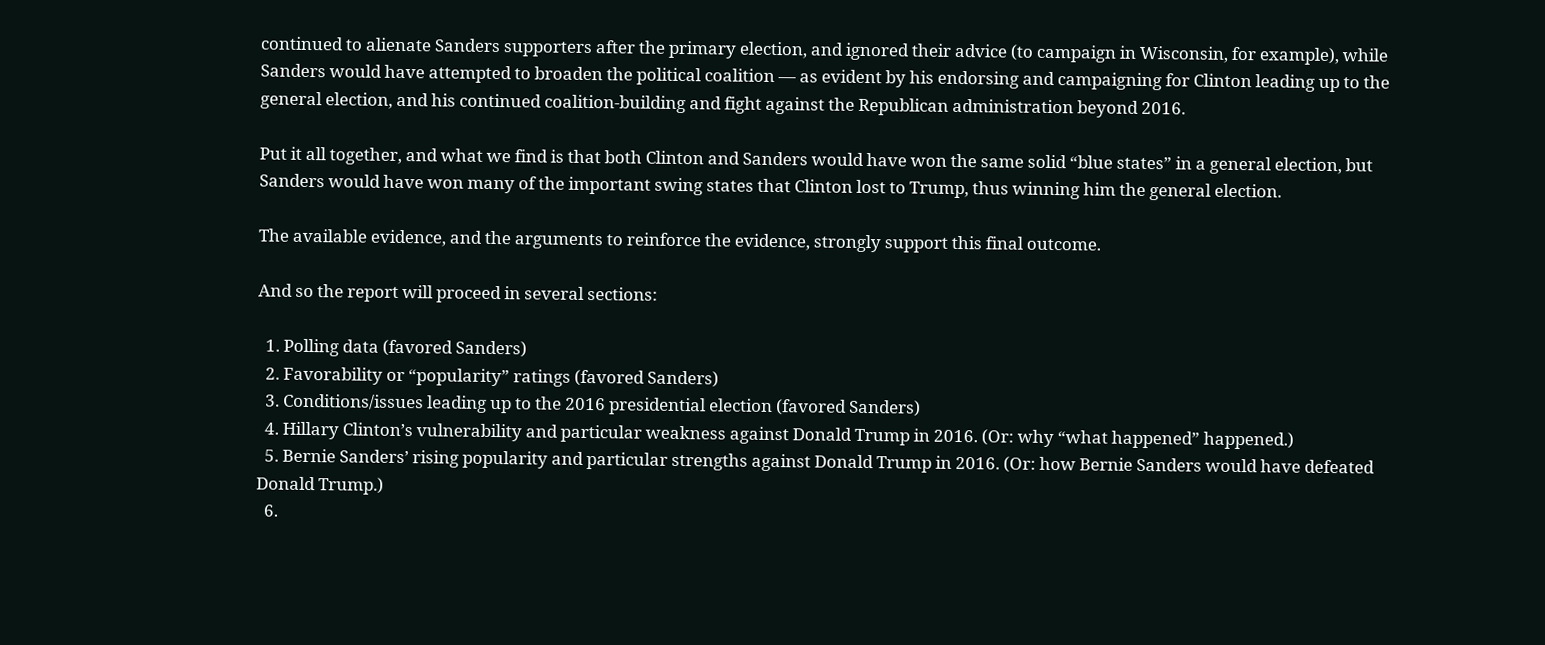continued to alienate Sanders supporters after the primary election, and ignored their advice (to campaign in Wisconsin, for example), while Sanders would have attempted to broaden the political coalition — as evident by his endorsing and campaigning for Clinton leading up to the general election, and his continued coalition-building and fight against the Republican administration beyond 2016.

Put it all together, and what we find is that both Clinton and Sanders would have won the same solid “blue states” in a general election, but Sanders would have won many of the important swing states that Clinton lost to Trump, thus winning him the general election.

The available evidence, and the arguments to reinforce the evidence, strongly support this final outcome.

And so the report will proceed in several sections:

  1. Polling data (favored Sanders)
  2. Favorability or “popularity” ratings (favored Sanders)
  3. Conditions/issues leading up to the 2016 presidential election (favored Sanders)
  4. Hillary Clinton’s vulnerability and particular weakness against Donald Trump in 2016. (Or: why “what happened” happened.)
  5. Bernie Sanders’ rising popularity and particular strengths against Donald Trump in 2016. (Or: how Bernie Sanders would have defeated Donald Trump.)
  6.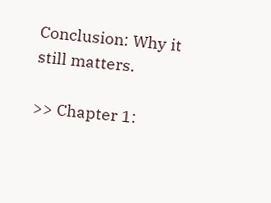Conclusion: Why it still matters.

>> Chapter 1: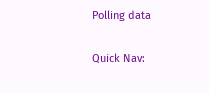Polling data

Quick Nav: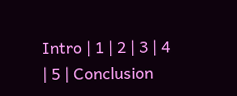Intro | 1 | 2 | 3 | 4 | 5 | Conclusion